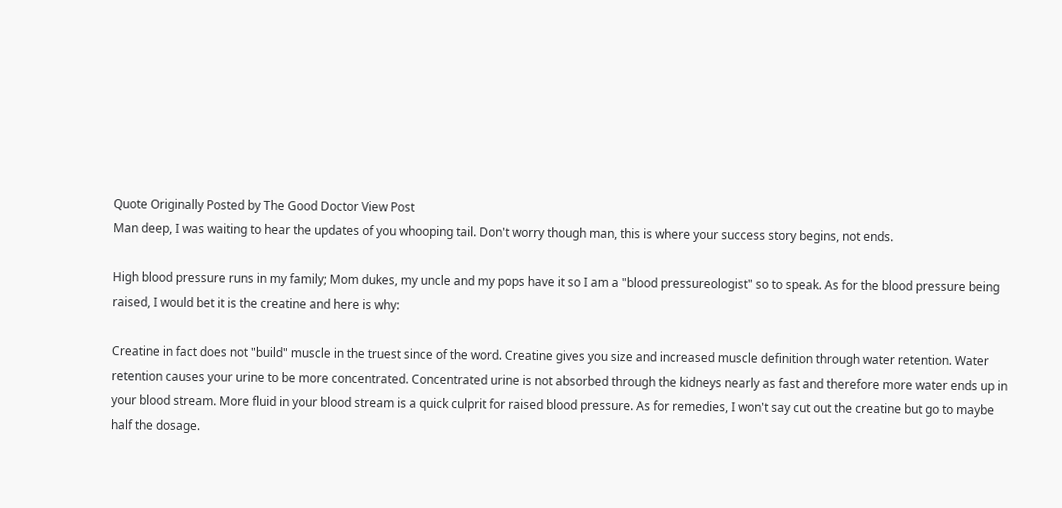Quote Originally Posted by The Good Doctor View Post
Man deep, I was waiting to hear the updates of you whooping tail. Don't worry though man, this is where your success story begins, not ends.

High blood pressure runs in my family; Mom dukes, my uncle and my pops have it so I am a "blood pressureologist" so to speak. As for the blood pressure being raised, I would bet it is the creatine and here is why:

Creatine in fact does not "build" muscle in the truest since of the word. Creatine gives you size and increased muscle definition through water retention. Water retention causes your urine to be more concentrated. Concentrated urine is not absorbed through the kidneys nearly as fast and therefore more water ends up in your blood stream. More fluid in your blood stream is a quick culprit for raised blood pressure. As for remedies, I won't say cut out the creatine but go to maybe half the dosage.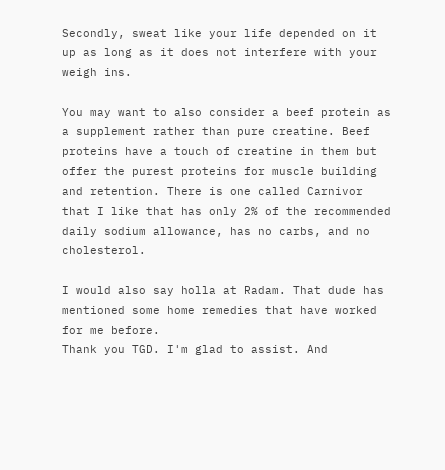Secondly, sweat like your life depended on it up as long as it does not interfere with your weigh ins.

You may want to also consider a beef protein as a supplement rather than pure creatine. Beef proteins have a touch of creatine in them but offer the purest proteins for muscle building and retention. There is one called Carnivor that I like that has only 2% of the recommended daily sodium allowance, has no carbs, and no cholesterol.

I would also say holla at Radam. That dude has mentioned some home remedies that have worked for me before.
Thank you TGD. I'm glad to assist. And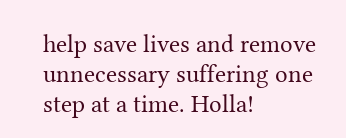help save lives and remove unnecessary suffering one step at a time. Holla!